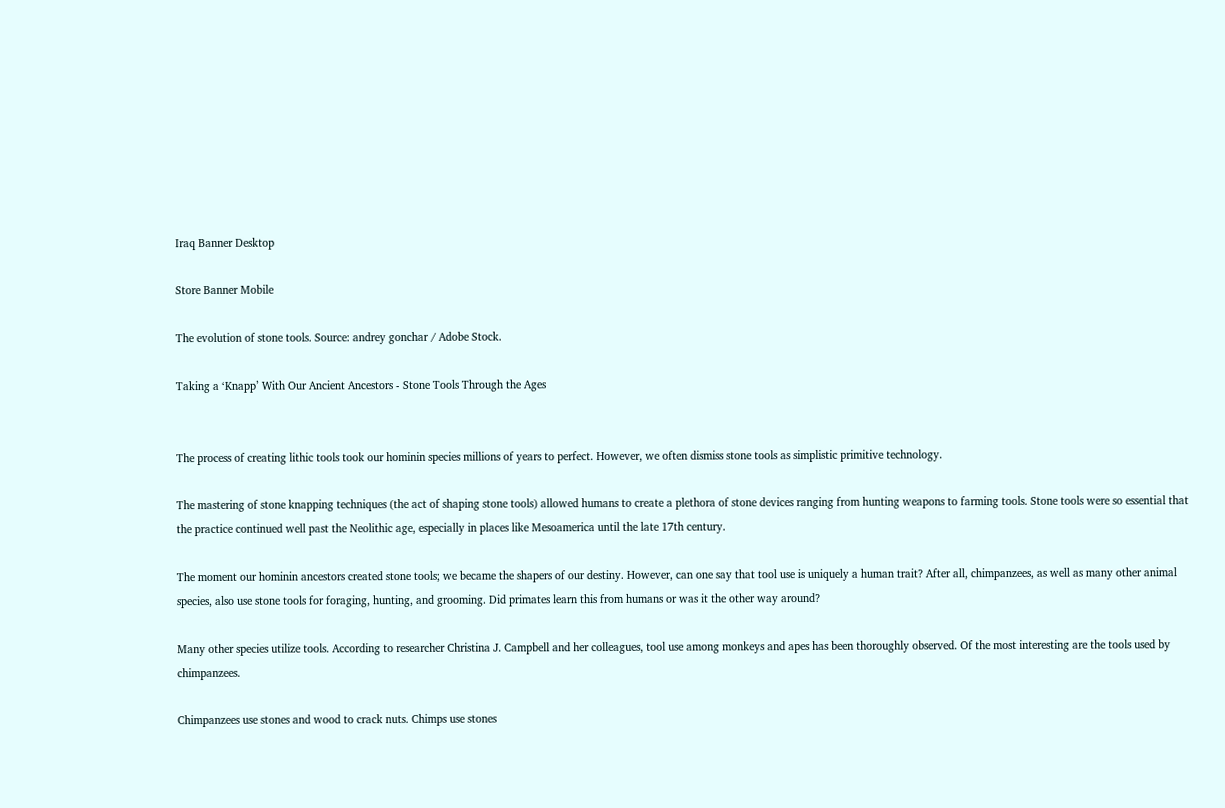Iraq Banner Desktop

Store Banner Mobile

The evolution of stone tools. Source: andrey gonchar / Adobe Stock.

Taking a ‘Knapp’ With Our Ancient Ancestors - Stone Tools Through the Ages


The process of creating lithic tools took our hominin species millions of years to perfect. However, we often dismiss stone tools as simplistic primitive technology.

The mastering of stone knapping techniques (the act of shaping stone tools) allowed humans to create a plethora of stone devices ranging from hunting weapons to farming tools. Stone tools were so essential that the practice continued well past the Neolithic age, especially in places like Mesoamerica until the late 17th century.

The moment our hominin ancestors created stone tools; we became the shapers of our destiny. However, can one say that tool use is uniquely a human trait? After all, chimpanzees, as well as many other animal species, also use stone tools for foraging, hunting, and grooming. Did primates learn this from humans or was it the other way around?

Many other species utilize tools. According to researcher Christina J. Campbell and her colleagues, tool use among monkeys and apes has been thoroughly observed. Of the most interesting are the tools used by chimpanzees.

Chimpanzees use stones and wood to crack nuts. Chimps use stones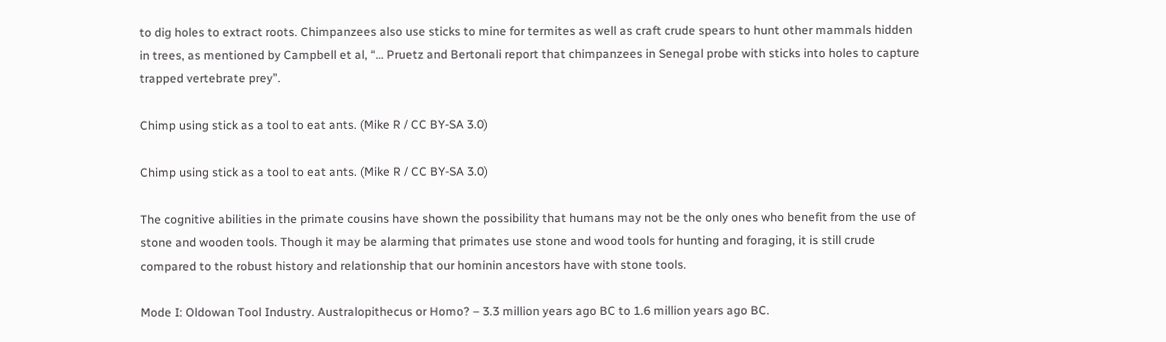to dig holes to extract roots. Chimpanzees also use sticks to mine for termites as well as craft crude spears to hunt other mammals hidden in trees, as mentioned by Campbell et al, “… Pruetz and Bertonali report that chimpanzees in Senegal probe with sticks into holes to capture trapped vertebrate prey”.

Chimp using stick as a tool to eat ants. (Mike R / CC BY-SA 3.0)

Chimp using stick as a tool to eat ants. (Mike R / CC BY-SA 3.0)

The cognitive abilities in the primate cousins have shown the possibility that humans may not be the only ones who benefit from the use of stone and wooden tools. Though it may be alarming that primates use stone and wood tools for hunting and foraging, it is still crude compared to the robust history and relationship that our hominin ancestors have with stone tools.

Mode I: Oldowan Tool Industry. Australopithecus or Homo? – 3.3 million years ago BC to 1.6 million years ago BC.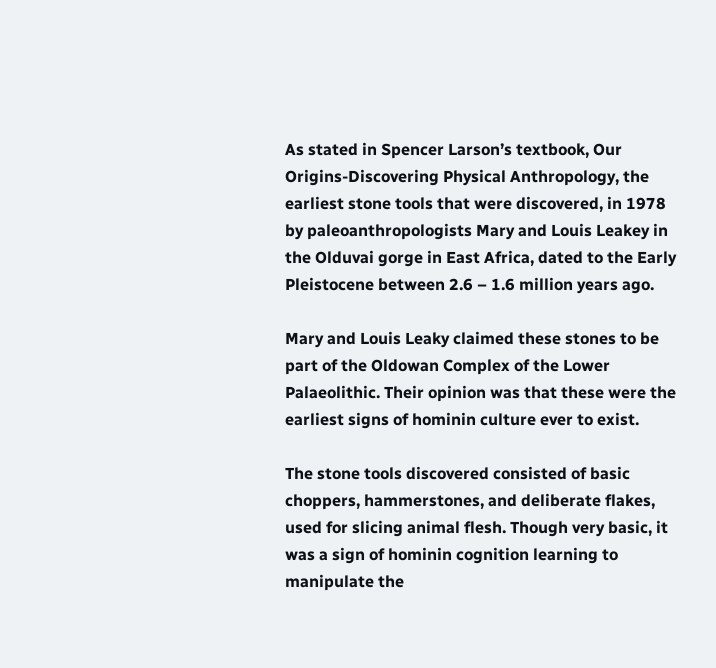As stated in Spencer Larson’s textbook, Our Origins-Discovering Physical Anthropology, the earliest stone tools that were discovered, in 1978 by paleoanthropologists Mary and Louis Leakey in the Olduvai gorge in East Africa, dated to the Early Pleistocene between 2.6 – 1.6 million years ago.

Mary and Louis Leaky claimed these stones to be part of the Oldowan Complex of the Lower Palaeolithic. Their opinion was that these were the earliest signs of hominin culture ever to exist.

The stone tools discovered consisted of basic choppers, hammerstones, and deliberate flakes, used for slicing animal flesh. Though very basic, it was a sign of hominin cognition learning to manipulate the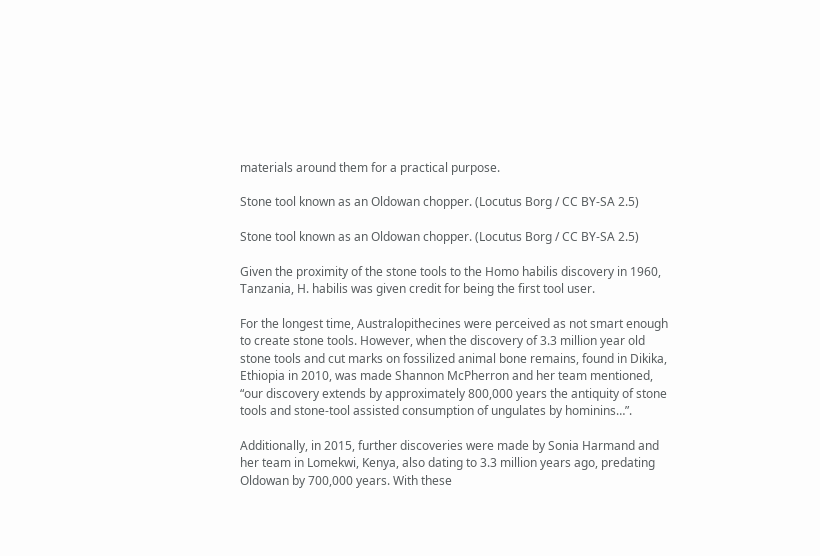materials around them for a practical purpose.

Stone tool known as an Oldowan chopper. (Locutus Borg / CC BY-SA 2.5)

Stone tool known as an Oldowan chopper. (Locutus Borg / CC BY-SA 2.5)

Given the proximity of the stone tools to the Homo habilis discovery in 1960, Tanzania, H. habilis was given credit for being the first tool user.

For the longest time, Australopithecines were perceived as not smart enough to create stone tools. However, when the discovery of 3.3 million year old stone tools and cut marks on fossilized animal bone remains, found in Dikika, Ethiopia in 2010, was made Shannon McPherron and her team mentioned, “our discovery extends by approximately 800,000 years the antiquity of stone tools and stone-tool assisted consumption of ungulates by hominins…”.

Additionally, in 2015, further discoveries were made by Sonia Harmand and her team in Lomekwi, Kenya, also dating to 3.3 million years ago, predating Oldowan by 700,000 years. With these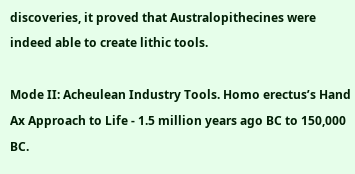discoveries, it proved that Australopithecines were indeed able to create lithic tools.

Mode II: Acheulean Industry Tools. Homo erectus’s Hand Ax Approach to Life - 1.5 million years ago BC to 150,000 BC.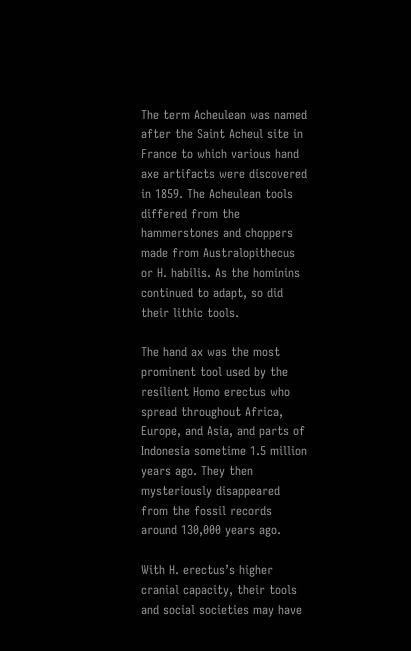The term Acheulean was named after the Saint Acheul site in France to which various hand axe artifacts were discovered in 1859. The Acheulean tools differed from the hammerstones and choppers made from Australopithecus or H. habilis. As the hominins continued to adapt, so did their lithic tools.

The hand ax was the most prominent tool used by the resilient Homo erectus who spread throughout Africa, Europe, and Asia, and parts of Indonesia sometime 1.5 million years ago. They then mysteriously disappeared from the fossil records around 130,000 years ago.

With H. erectus’s higher cranial capacity, their tools and social societies may have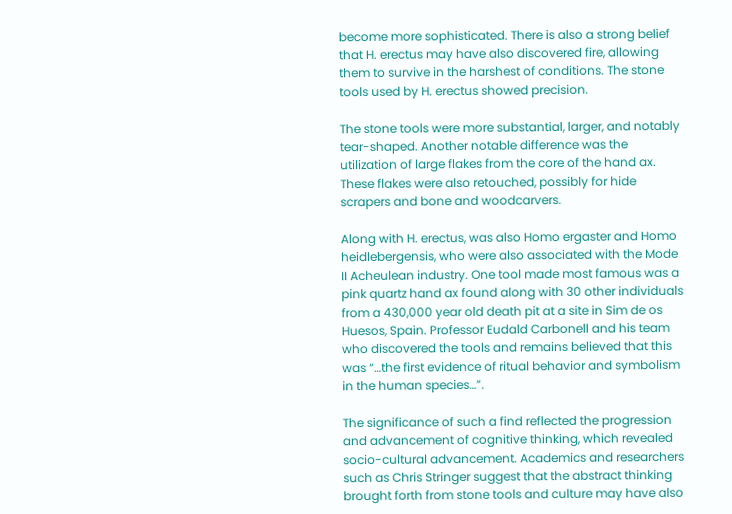become more sophisticated. There is also a strong belief that H. erectus may have also discovered fire, allowing them to survive in the harshest of conditions. The stone tools used by H. erectus showed precision.

The stone tools were more substantial, larger, and notably tear-shaped. Another notable difference was the utilization of large flakes from the core of the hand ax. These flakes were also retouched, possibly for hide scrapers and bone and woodcarvers.

Along with H. erectus, was also Homo ergaster and Homo heidlebergensis, who were also associated with the Mode II Acheulean industry. One tool made most famous was a pink quartz hand ax found along with 30 other individuals from a 430,000 year old death pit at a site in Sim de os Huesos, Spain. Professor Eudald Carbonell and his team who discovered the tools and remains believed that this was “…the first evidence of ritual behavior and symbolism in the human species…”.

The significance of such a find reflected the progression and advancement of cognitive thinking, which revealed socio-cultural advancement. Academics and researchers such as Chris Stringer suggest that the abstract thinking brought forth from stone tools and culture may have also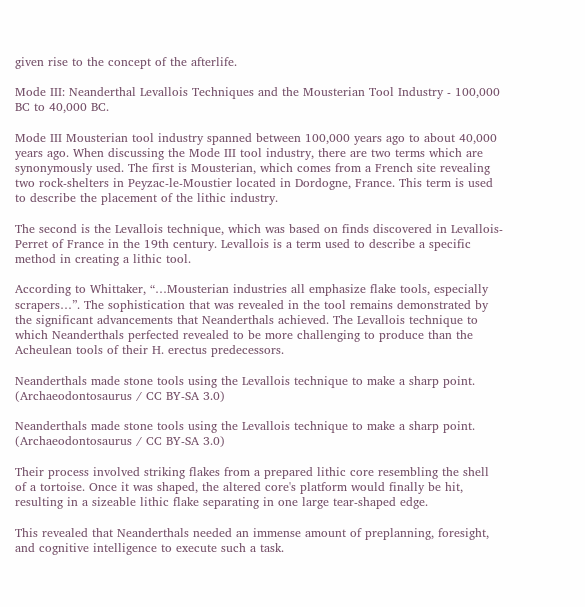given rise to the concept of the afterlife.

Mode III: Neanderthal Levallois Techniques and the Mousterian Tool Industry - 100,000 BC to 40,000 BC.

Mode III Mousterian tool industry spanned between 100,000 years ago to about 40,000 years ago. When discussing the Mode III tool industry, there are two terms which are synonymously used. The first is Mousterian, which comes from a French site revealing two rock-shelters in Peyzac-le-Moustier located in Dordogne, France. This term is used to describe the placement of the lithic industry.

The second is the Levallois technique, which was based on finds discovered in Levallois-Perret of France in the 19th century. Levallois is a term used to describe a specific method in creating a lithic tool.

According to Whittaker, “…Mousterian industries all emphasize flake tools, especially scrapers…”. The sophistication that was revealed in the tool remains demonstrated by the significant advancements that Neanderthals achieved. The Levallois technique to which Neanderthals perfected revealed to be more challenging to produce than the Acheulean tools of their H. erectus predecessors.

Neanderthals made stone tools using the Levallois technique to make a sharp point. (Archaeodontosaurus / CC BY-SA 3.0)

Neanderthals made stone tools using the Levallois technique to make a sharp point. (Archaeodontosaurus / CC BY-SA 3.0)

Their process involved striking flakes from a prepared lithic core resembling the shell of a tortoise. Once it was shaped, the altered core's platform would finally be hit, resulting in a sizeable lithic flake separating in one large tear-shaped edge.

This revealed that Neanderthals needed an immense amount of preplanning, foresight, and cognitive intelligence to execute such a task.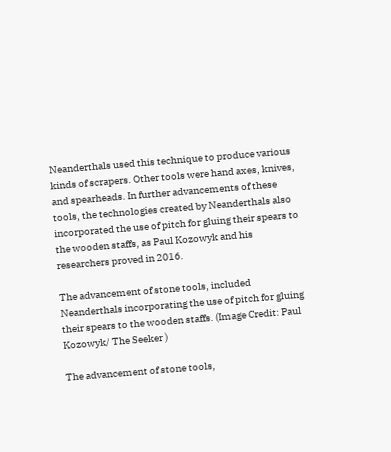Neanderthals used this technique to produce various kinds of scrapers. Other tools were hand axes, knives, and spearheads. In further advancements of these tools, the technologies created by Neanderthals also incorporated the use of pitch for gluing their spears to the wooden staffs, as Paul Kozowyk and his researchers proved in 2016.

The advancement of stone tools, included Neanderthals incorporating the use of pitch for gluing their spears to the wooden staffs. (Image Credit: Paul Kozowyk/ The Seeker )

The advancement of stone tools,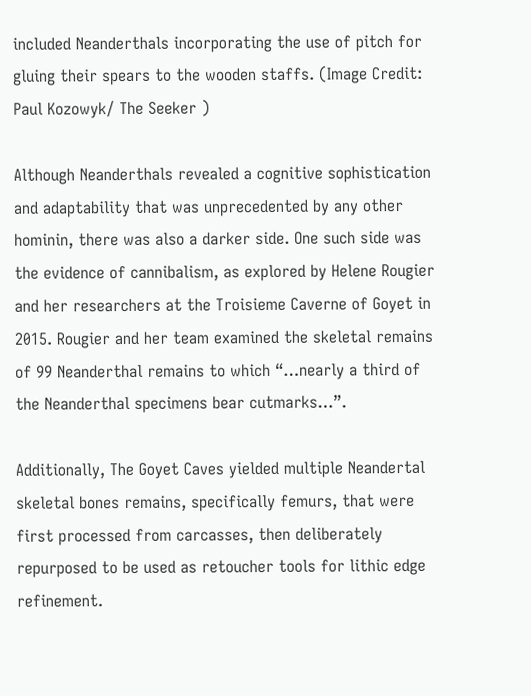included Neanderthals incorporating the use of pitch for gluing their spears to the wooden staffs. (Image Credit: Paul Kozowyk/ The Seeker )

Although Neanderthals revealed a cognitive sophistication and adaptability that was unprecedented by any other hominin, there was also a darker side. One such side was the evidence of cannibalism, as explored by Helene Rougier and her researchers at the Troisieme Caverne of Goyet in 2015. Rougier and her team examined the skeletal remains of 99 Neanderthal remains to which “…nearly a third of the Neanderthal specimens bear cutmarks…”.

Additionally, The Goyet Caves yielded multiple Neandertal skeletal bones remains, specifically femurs, that were first processed from carcasses, then deliberately repurposed to be used as retoucher tools for lithic edge refinement.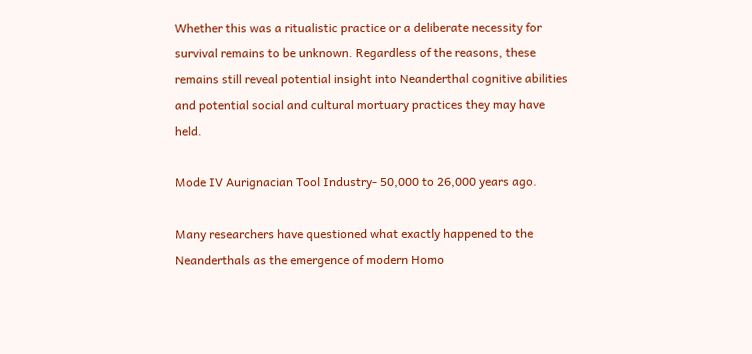Whether this was a ritualistic practice or a deliberate necessity for survival remains to be unknown. Regardless of the reasons, these remains still reveal potential insight into Neanderthal cognitive abilities and potential social and cultural mortuary practices they may have held.

Mode IV Aurignacian Tool Industry- 50,000 to 26,000 years ago.

Many researchers have questioned what exactly happened to the Neanderthals as the emergence of modern Homo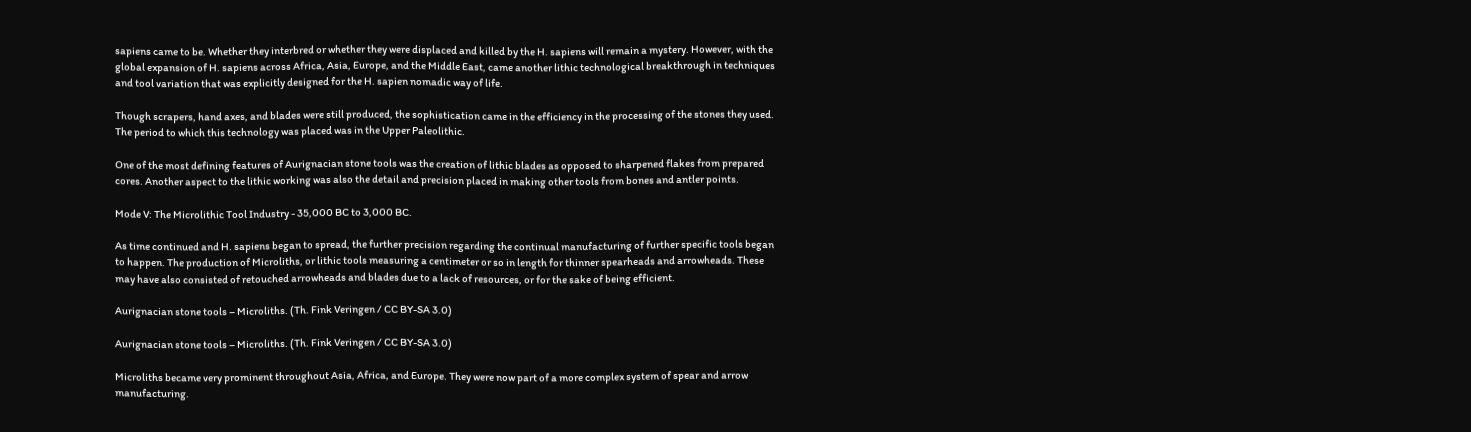sapiens came to be. Whether they interbred or whether they were displaced and killed by the H. sapiens will remain a mystery. However, with the global expansion of H. sapiens across Africa, Asia, Europe, and the Middle East, came another lithic technological breakthrough in techniques and tool variation that was explicitly designed for the H. sapien nomadic way of life.

Though scrapers, hand axes, and blades were still produced, the sophistication came in the efficiency in the processing of the stones they used. The period to which this technology was placed was in the Upper Paleolithic.

One of the most defining features of Aurignacian stone tools was the creation of lithic blades as opposed to sharpened flakes from prepared cores. Another aspect to the lithic working was also the detail and precision placed in making other tools from bones and antler points.

Mode V: The Microlithic Tool Industry - 35,000 BC to 3,000 BC.

As time continued and H. sapiens began to spread, the further precision regarding the continual manufacturing of further specific tools began to happen. The production of Microliths, or lithic tools measuring a centimeter or so in length for thinner spearheads and arrowheads. These may have also consisted of retouched arrowheads and blades due to a lack of resources, or for the sake of being efficient.

Aurignacian stone tools – Microliths. (Th. Fink Veringen / CC BY-SA 3.0)

Aurignacian stone tools – Microliths. (Th. Fink Veringen / CC BY-SA 3.0)

Microliths became very prominent throughout Asia, Africa, and Europe. They were now part of a more complex system of spear and arrow manufacturing.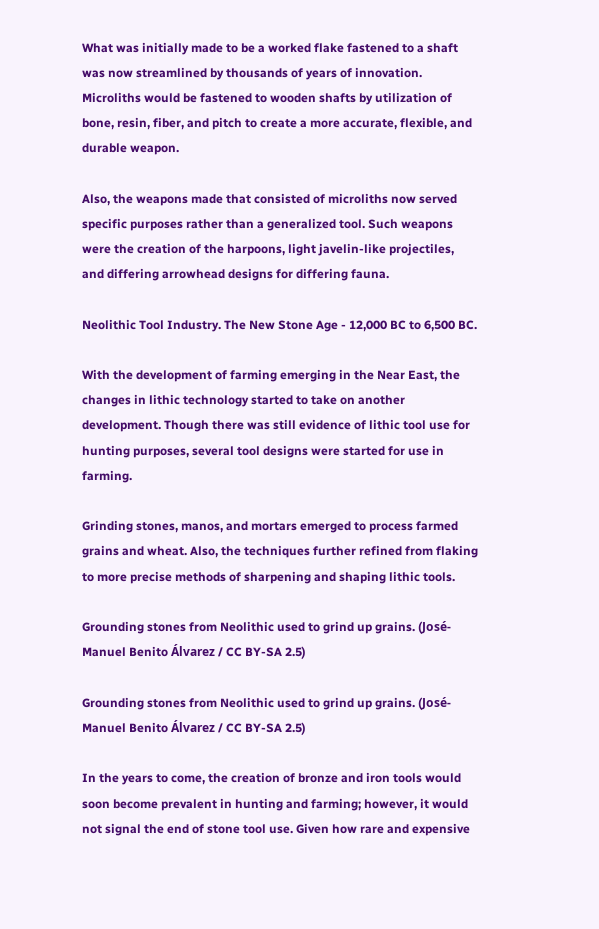What was initially made to be a worked flake fastened to a shaft was now streamlined by thousands of years of innovation. Microliths would be fastened to wooden shafts by utilization of bone, resin, fiber, and pitch to create a more accurate, flexible, and durable weapon.

Also, the weapons made that consisted of microliths now served specific purposes rather than a generalized tool. Such weapons were the creation of the harpoons, light javelin-like projectiles, and differing arrowhead designs for differing fauna.

Neolithic Tool Industry. The New Stone Age - 12,000 BC to 6,500 BC.

With the development of farming emerging in the Near East, the changes in lithic technology started to take on another development. Though there was still evidence of lithic tool use for hunting purposes, several tool designs were started for use in farming.

Grinding stones, manos, and mortars emerged to process farmed grains and wheat. Also, the techniques further refined from flaking to more precise methods of sharpening and shaping lithic tools.

Grounding stones from Neolithic used to grind up grains. (José-Manuel Benito Álvarez / CC BY-SA 2.5)

Grounding stones from Neolithic used to grind up grains. (José-Manuel Benito Álvarez / CC BY-SA 2.5)

In the years to come, the creation of bronze and iron tools would soon become prevalent in hunting and farming; however, it would not signal the end of stone tool use. Given how rare and expensive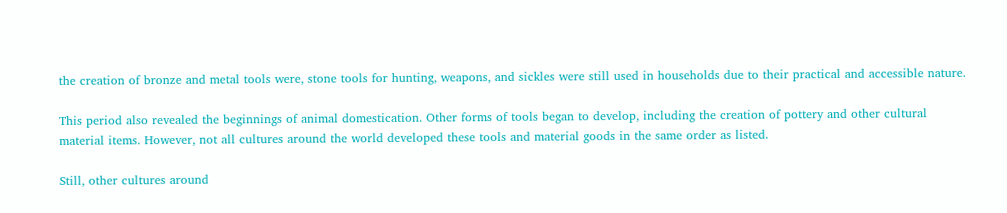the creation of bronze and metal tools were, stone tools for hunting, weapons, and sickles were still used in households due to their practical and accessible nature.

This period also revealed the beginnings of animal domestication. Other forms of tools began to develop, including the creation of pottery and other cultural material items. However, not all cultures around the world developed these tools and material goods in the same order as listed.

Still, other cultures around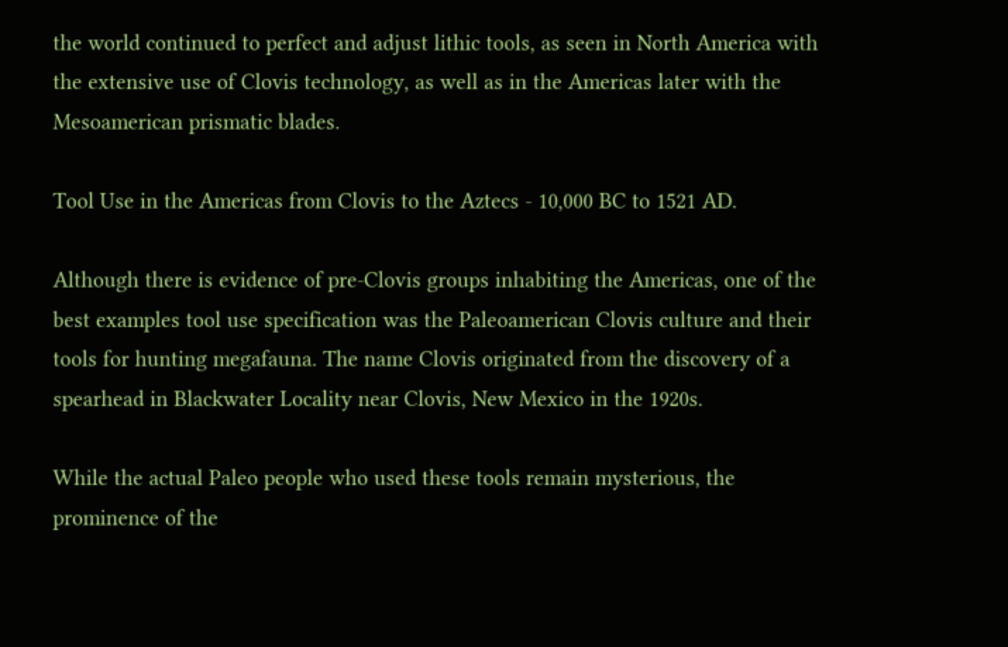the world continued to perfect and adjust lithic tools, as seen in North America with the extensive use of Clovis technology, as well as in the Americas later with the Mesoamerican prismatic blades.

Tool Use in the Americas from Clovis to the Aztecs - 10,000 BC to 1521 AD.

Although there is evidence of pre-Clovis groups inhabiting the Americas, one of the best examples tool use specification was the Paleoamerican Clovis culture and their tools for hunting megafauna. The name Clovis originated from the discovery of a spearhead in Blackwater Locality near Clovis, New Mexico in the 1920s.

While the actual Paleo people who used these tools remain mysterious, the prominence of the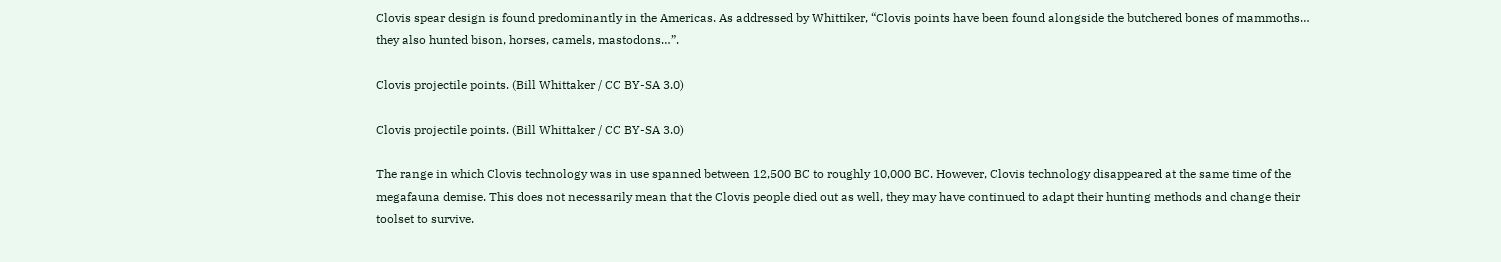Clovis spear design is found predominantly in the Americas. As addressed by Whittiker, “Clovis points have been found alongside the butchered bones of mammoths… they also hunted bison, horses, camels, mastodons…”.

Clovis projectile points. (Bill Whittaker / CC BY-SA 3.0)

Clovis projectile points. (Bill Whittaker / CC BY-SA 3.0)

The range in which Clovis technology was in use spanned between 12,500 BC to roughly 10,000 BC. However, Clovis technology disappeared at the same time of the megafauna demise. This does not necessarily mean that the Clovis people died out as well, they may have continued to adapt their hunting methods and change their toolset to survive.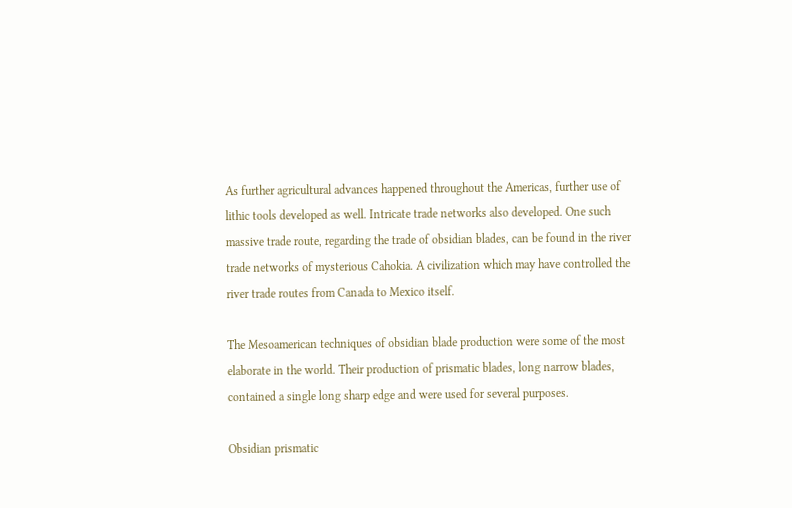As further agricultural advances happened throughout the Americas, further use of lithic tools developed as well. Intricate trade networks also developed. One such massive trade route, regarding the trade of obsidian blades, can be found in the river trade networks of mysterious Cahokia. A civilization which may have controlled the river trade routes from Canada to Mexico itself.

The Mesoamerican techniques of obsidian blade production were some of the most elaborate in the world. Their production of prismatic blades, long narrow blades, contained a single long sharp edge and were used for several purposes.

Obsidian prismatic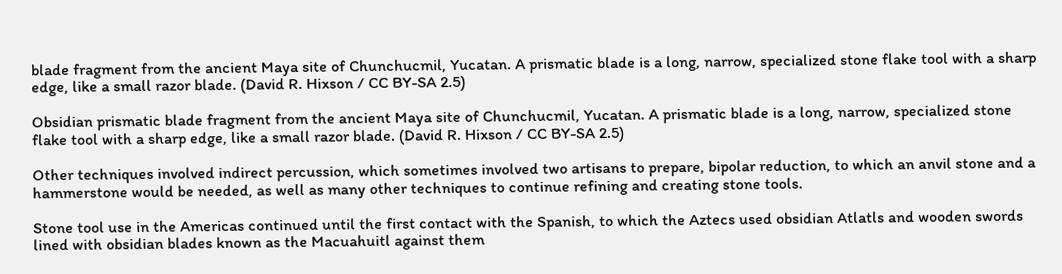blade fragment from the ancient Maya site of Chunchucmil, Yucatan. A prismatic blade is a long, narrow, specialized stone flake tool with a sharp edge, like a small razor blade. (David R. Hixson / CC BY-SA 2.5)

Obsidian prismatic blade fragment from the ancient Maya site of Chunchucmil, Yucatan. A prismatic blade is a long, narrow, specialized stone flake tool with a sharp edge, like a small razor blade. (David R. Hixson / CC BY-SA 2.5)

Other techniques involved indirect percussion, which sometimes involved two artisans to prepare, bipolar reduction, to which an anvil stone and a hammerstone would be needed, as well as many other techniques to continue refining and creating stone tools.

Stone tool use in the Americas continued until the first contact with the Spanish, to which the Aztecs used obsidian Atlatls and wooden swords lined with obsidian blades known as the Macuahuitl against them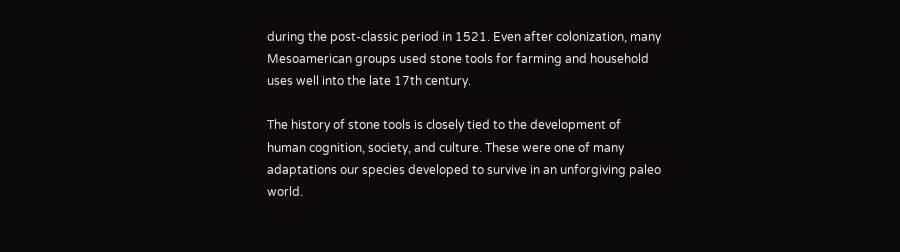during the post-classic period in 1521. Even after colonization, many Mesoamerican groups used stone tools for farming and household uses well into the late 17th century.

The history of stone tools is closely tied to the development of human cognition, society, and culture. These were one of many adaptations our species developed to survive in an unforgiving paleo world.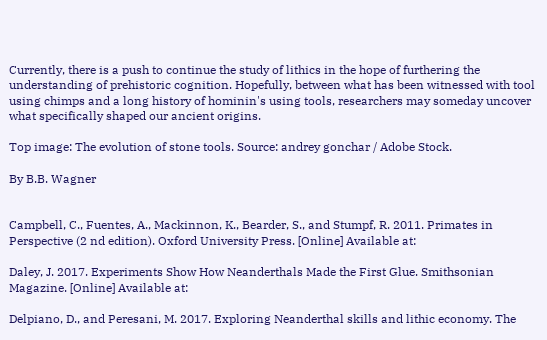Currently, there is a push to continue the study of lithics in the hope of furthering the understanding of prehistoric cognition. Hopefully, between what has been witnessed with tool using chimps and a long history of hominin's using tools, researchers may someday uncover what specifically shaped our ancient origins.

Top image: The evolution of stone tools. Source: andrey gonchar / Adobe Stock.

By B.B. Wagner


Campbell, C., Fuentes, A., Mackinnon, K., Bearder, S., and Stumpf, R. 2011. Primates in Perspective (2 nd edition). Oxford University Press. [Online] Available at:

Daley, J. 2017. Experiments Show How Neanderthals Made the First Glue. Smithsonian Magazine. [Online] Available at:

Delpiano, D., and Peresani, M. 2017. Exploring Neanderthal skills and lithic economy. The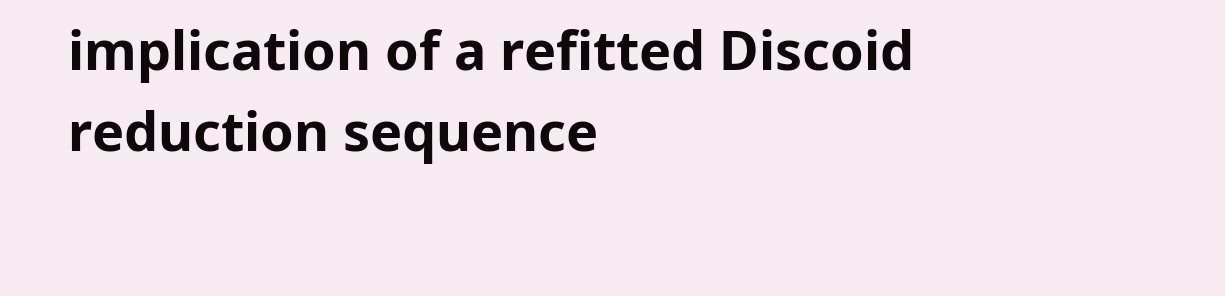implication of a refitted Discoid reduction sequence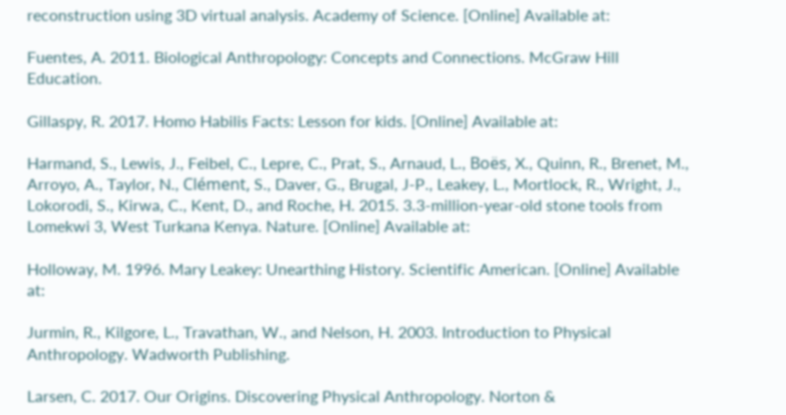reconstruction using 3D virtual analysis. Academy of Science. [Online] Available at:

Fuentes, A. 2011. Biological Anthropology: Concepts and Connections. McGraw Hill Education.

Gillaspy, R. 2017. Homo Habilis Facts: Lesson for kids. [Online] Available at:

Harmand, S., Lewis, J., Feibel, C., Lepre, C., Prat, S., Arnaud, L., Boës, X., Quinn, R., Brenet, M., Arroyo, A., Taylor, N., Clément, S., Daver, G., Brugal, J-P., Leakey, L., Mortlock, R., Wright, J., Lokorodi, S., Kirwa, C., Kent, D., and Roche, H. 2015. 3.3-million-year-old stone tools from Lomekwi 3, West Turkana Kenya. Nature. [Online] Available at:

Holloway, M. 1996. Mary Leakey: Unearthing History. Scientific American. [Online] Available at:

Jurmin, R., Kilgore, L., Travathan, W., and Nelson, H. 2003. Introduction to Physical Anthropology. Wadworth Publishing.

Larsen, C. 2017. Our Origins. Discovering Physical Anthropology. Norton &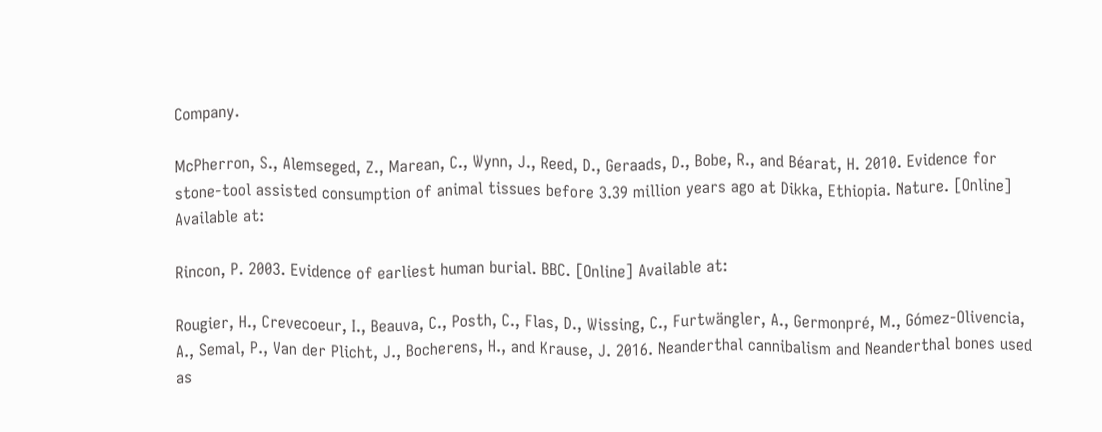Company.

McPherron, S., Alemseged, Z., Marean, C., Wynn, J., Reed, D., Geraads, D., Bobe, R., and Béarat, H. 2010. Evidence for stone-tool assisted consumption of animal tissues before 3.39 million years ago at Dikka, Ethiopia. Nature. [Online] Available at:

Rincon, P. 2003. Evidence of earliest human burial. BBC. [Online] Available at:

Rougier, H., Crevecoeur, I., Beauva, C., Posth, C., Flas, D., Wissing, C., Furtwängler, A., Germonpré, M., Gómez-Olivencia, A., Semal, P., Van der Plicht, J., Bocherens, H., and Krause, J. 2016. Neanderthal cannibalism and Neanderthal bones used as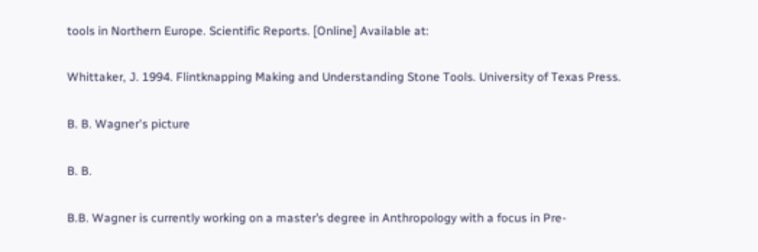tools in Northern Europe. Scientific Reports. [Online] Available at:

Whittaker, J. 1994. Flintknapping Making and Understanding Stone Tools. University of Texas Press.

B. B. Wagner's picture

B. B.

B.B. Wagner is currently working on a master’s degree in Anthropology with a focus in Pre-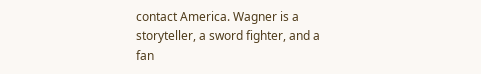contact America. Wagner is a storyteller, a sword fighter, and a fan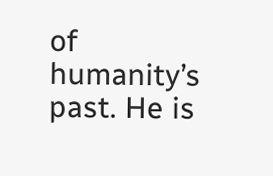of humanity’s past. He is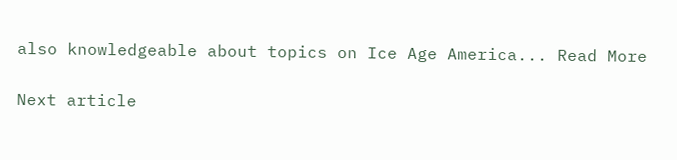also knowledgeable about topics on Ice Age America... Read More

Next article